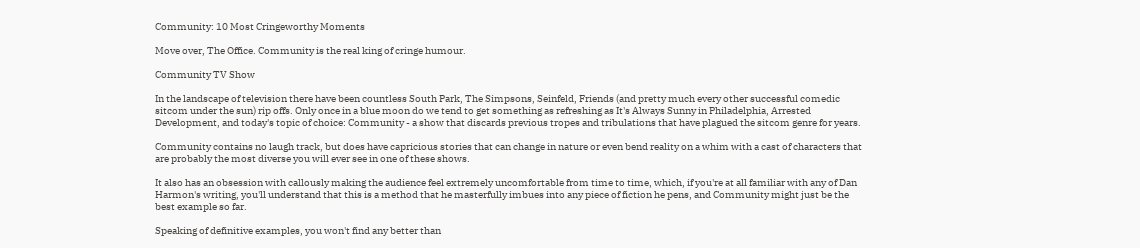Community: 10 Most Cringeworthy Moments

Move over, The Office. Community is the real king of cringe humour.

Community TV Show

In the landscape of television there have been countless South Park, The Simpsons, Seinfeld, Friends (and pretty much every other successful comedic sitcom under the sun) rip offs. Only once in a blue moon do we tend to get something as refreshing as It's Always Sunny in Philadelphia, Arrested Development, and today's topic of choice: Community - a show that discards previous tropes and tribulations that have plagued the sitcom genre for years.

Community contains no laugh track, but does have capricious stories that can change in nature or even bend reality on a whim with a cast of characters that are probably the most diverse you will ever see in one of these shows.

It also has an obsession with callously making the audience feel extremely uncomfortable from time to time, which, if you're at all familiar with any of Dan Harmon's writing, you'll understand that this is a method that he masterfully imbues into any piece of fiction he pens, and Community might just be the best example so far.

Speaking of definitive examples, you won't find any better than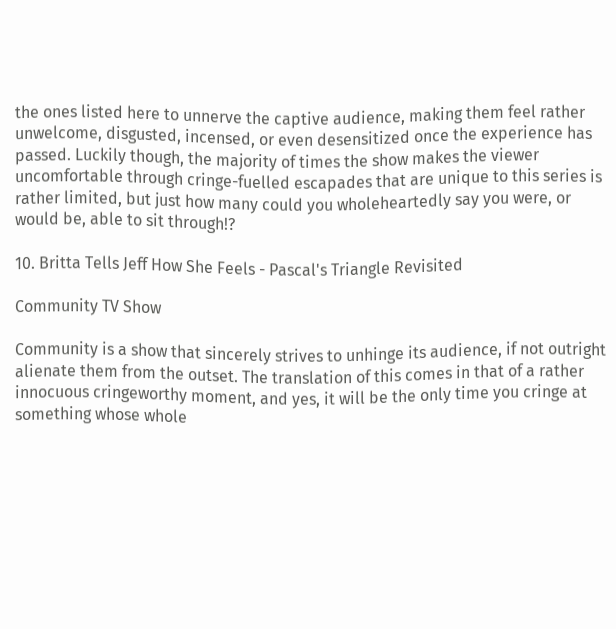the ones listed here to unnerve the captive audience, making them feel rather unwelcome, disgusted, incensed, or even desensitized once the experience has passed. Luckily though, the majority of times the show makes the viewer uncomfortable through cringe-fuelled escapades that are unique to this series is rather limited, but just how many could you wholeheartedly say you were, or would be, able to sit through!?

10. Britta Tells Jeff How She Feels - Pascal's Triangle Revisited

Community TV Show

Community is a show that sincerely strives to unhinge its audience, if not outright alienate them from the outset. The translation of this comes in that of a rather innocuous cringeworthy moment, and yes, it will be the only time you cringe at something whose whole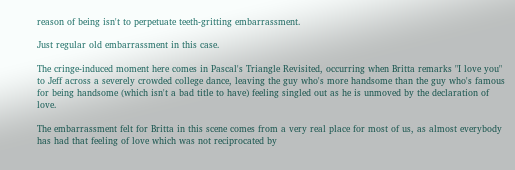reason of being isn't to perpetuate teeth-gritting embarrassment.

Just regular old embarrassment in this case.

The cringe-induced moment here comes in Pascal's Triangle Revisited, occurring when Britta remarks "I love you" to Jeff across a severely crowded college dance, leaving the guy who's more handsome than the guy who's famous for being handsome (which isn't a bad title to have) feeling singled out as he is unmoved by the declaration of love.

The embarrassment felt for Britta in this scene comes from a very real place for most of us, as almost everybody has had that feeling of love which was not reciprocated by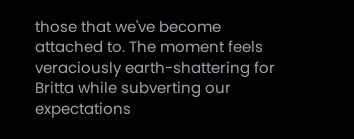those that we've become attached to. The moment feels veraciously earth-shattering for Britta while subverting our expectations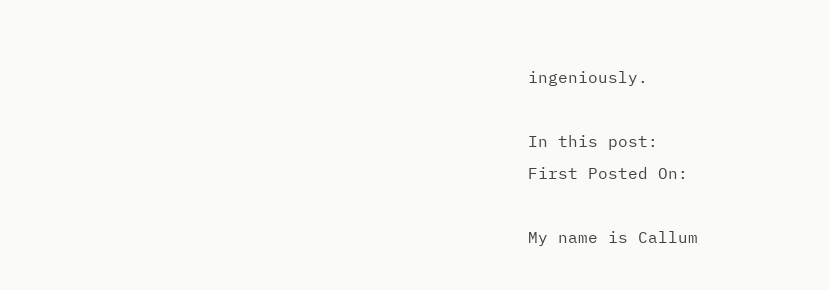ingeniously.

In this post:
First Posted On:

My name is Callum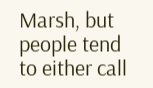Marsh, but people tend to either call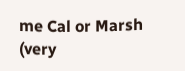me Cal or Marsh (very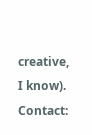creative, I know). Contact: